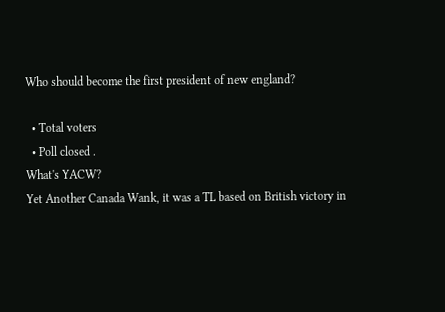Who should become the first president of new england?

  • Total voters
  • Poll closed .
What's YACW?
Yet Another Canada Wank, it was a TL based on British victory in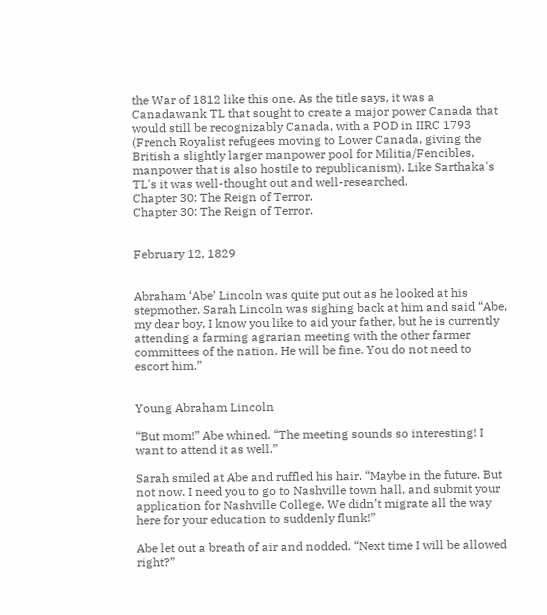the War of 1812 like this one. As the title says, it was a Canadawank TL that sought to create a major power Canada that would still be recognizably Canada, with a POD in IIRC 1793 (French Royalist refugees moving to Lower Canada, giving the British a slightly larger manpower pool for Militia/Fencibles, manpower that is also hostile to republicanism). Like Sarthaka's TL's it was well-thought out and well-researched.
Chapter 30: The Reign of Terror.
Chapter 30: The Reign of Terror.


February 12, 1829


Abraham ‘Abe’ Lincoln was quite put out as he looked at his stepmother. Sarah Lincoln was sighing back at him and said “Abe, my dear boy, I know you like to aid your father, but he is currently attending a farming agrarian meeting with the other farmer committees of the nation. He will be fine. You do not need to escort him.”


Young Abraham Lincoln

“But mom!” Abe whined. “The meeting sounds so interesting! I want to attend it as well.”

Sarah smiled at Abe and ruffled his hair. “Maybe in the future. But not now. I need you to go to Nashville town hall, and submit your application for Nashville College. We didn’t migrate all the way here for your education to suddenly flunk!”

Abe let out a breath of air and nodded. “Next time I will be allowed right?”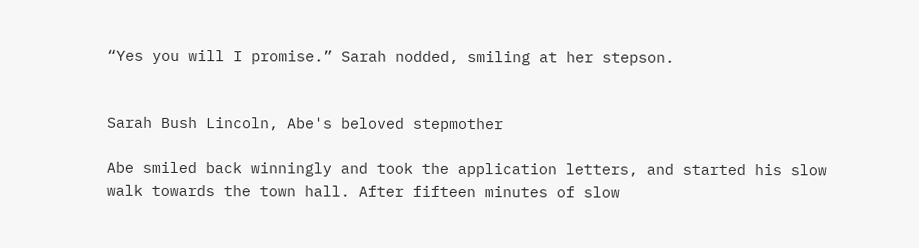“Yes you will I promise.” Sarah nodded, smiling at her stepson.


Sarah Bush Lincoln, Abe's beloved stepmother

Abe smiled back winningly and took the application letters, and started his slow walk towards the town hall. After fifteen minutes of slow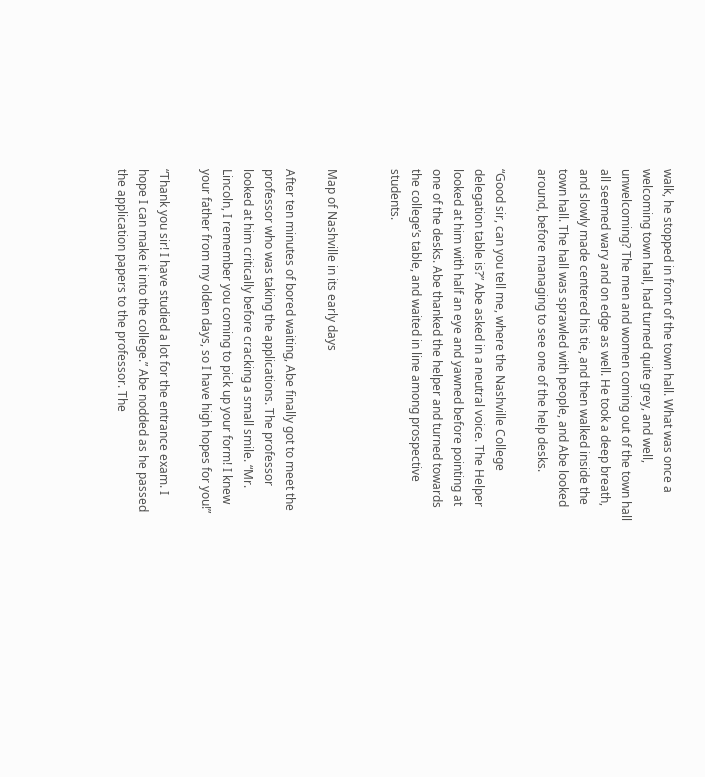walk, he stopped in front of the town hall. What was once a welcoming town hall, had turned quite grey, and well, unwelcoming? The men and women coming out of the town hall all seemed wary and on edge as well. He took a deep breath, and slowly made centered his tie, and then walked inside the town hall. The hall was sprawled with people, and Abe looked around, before managing to see one of the help desks.

“Good sir, can you tell me, where the Nashville College delegation table is?” Abe asked in a neutral voice. The Helper looked at him with half an eye and yawned before pointing at one of the desks. Abe thanked the helper and turned towards the college’s table, and waited in line among prospective students.


Map of Nashville in its early days

After ten minutes of bored waiting, Abe finally got to meet the professor who was taking the applications. The professor looked at him critically before cracking a small smile. “Mr. Lincoln, I remember you coming to pick up your form! I knew your father from my olden days, so I have high hopes for you!”

“Thank you sir! I have studied a lot for the entrance exam. I hope I can make it into the college.” Abe nodded as he passed the application papers to the professor. The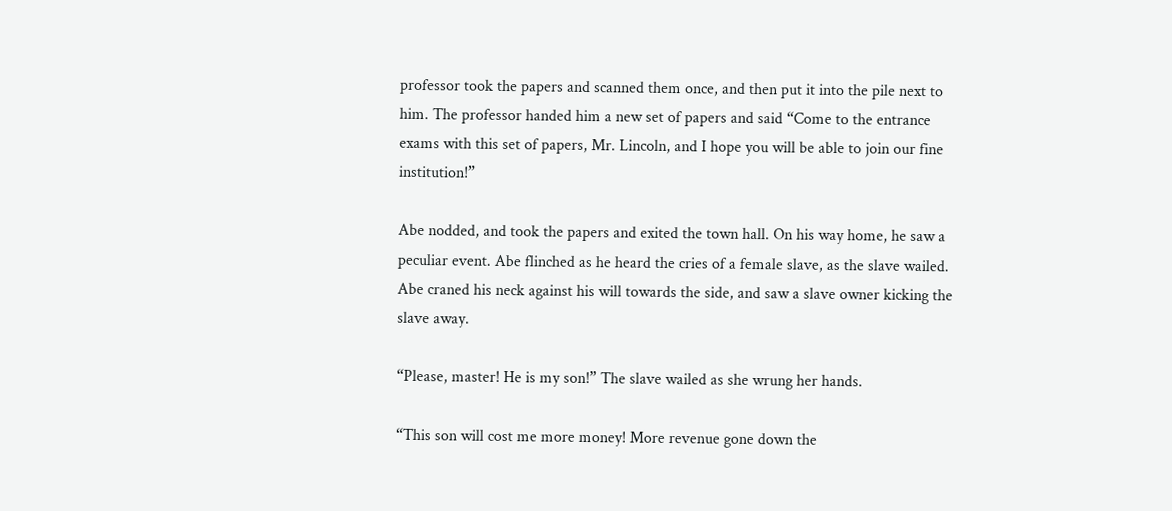professor took the papers and scanned them once, and then put it into the pile next to him. The professor handed him a new set of papers and said “Come to the entrance exams with this set of papers, Mr. Lincoln, and I hope you will be able to join our fine institution!”

Abe nodded, and took the papers and exited the town hall. On his way home, he saw a peculiar event. Abe flinched as he heard the cries of a female slave, as the slave wailed. Abe craned his neck against his will towards the side, and saw a slave owner kicking the slave away.

“Please, master! He is my son!” The slave wailed as she wrung her hands.

“This son will cost me more money! More revenue gone down the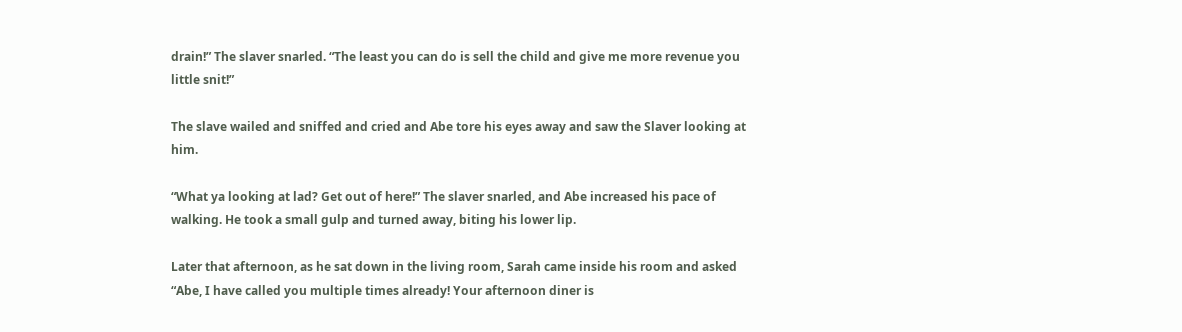drain!” The slaver snarled. “The least you can do is sell the child and give me more revenue you little snit!”

The slave wailed and sniffed and cried and Abe tore his eyes away and saw the Slaver looking at him.

“What ya looking at lad? Get out of here!” The slaver snarled, and Abe increased his pace of walking. He took a small gulp and turned away, biting his lower lip.

Later that afternoon, as he sat down in the living room, Sarah came inside his room and asked “Abe, I have called you multiple times already! Your afternoon diner is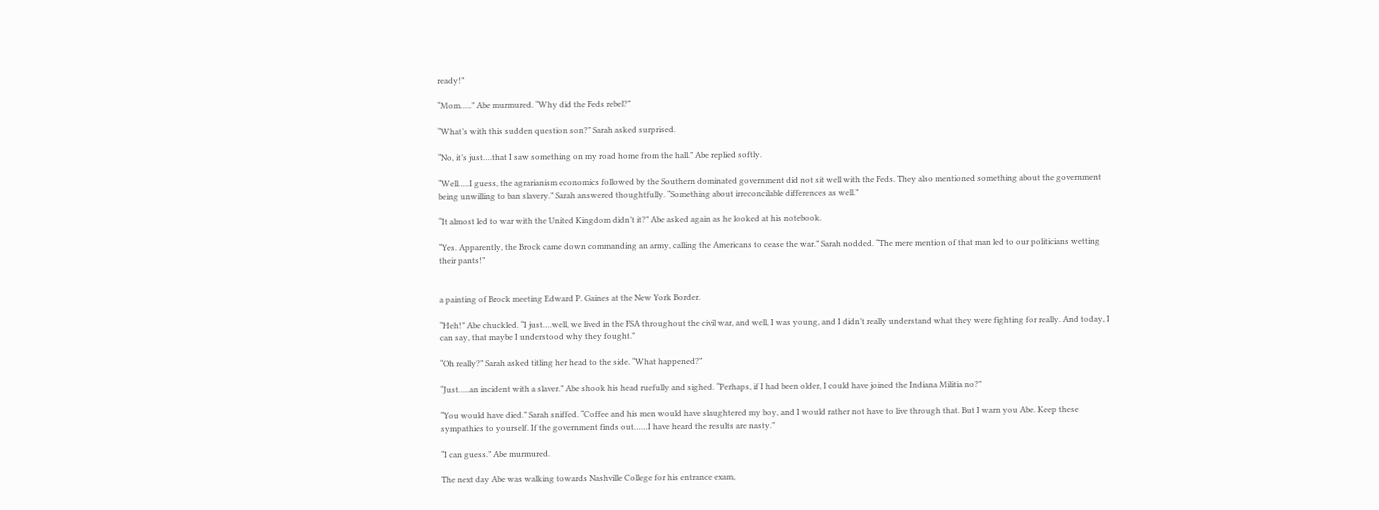ready!”

“Mom…..” Abe murmured. “Why did the Feds rebel?”

“What’s with this sudden question son?” Sarah asked surprised.

“No, it’s just….that I saw something on my road home from the hall.” Abe replied softly.

“Well…..I guess, the agrarianism economics followed by the Southern dominated government did not sit well with the Feds. They also mentioned something about the government being unwilling to ban slavery.” Sarah answered thoughtfully. “Something about irreconcilable differences as well.”

“It almost led to war with the United Kingdom didn’t it?” Abe asked again as he looked at his notebook.

“Yes. Apparently, the Brock came down commanding an army, calling the Americans to cease the war.” Sarah nodded. “The mere mention of that man led to our politicians wetting their pants!”


a painting of Brock meeting Edward P. Gaines at the New York Border.

“Heh!” Abe chuckled. “I just….well, we lived in the FSA throughout the civil war, and well, I was young, and I didn’t really understand what they were fighting for really. And today, I can say, that maybe I understood why they fought.”

“Oh really?” Sarah asked titling her head to the side. “What happened?”

“Just…..an incident with a slaver.” Abe shook his head ruefully and sighed. “Perhaps, if I had been older, I could have joined the Indiana Militia no?”

“You would have died.” Sarah sniffed. “Coffee and his men would have slaughtered my boy, and I would rather not have to live through that. But I warn you Abe. Keep these sympathies to yourself. If the government finds out……I have heard the results are nasty.”

“I can guess.” Abe murmured.

The next day Abe was walking towards Nashville College for his entrance exam,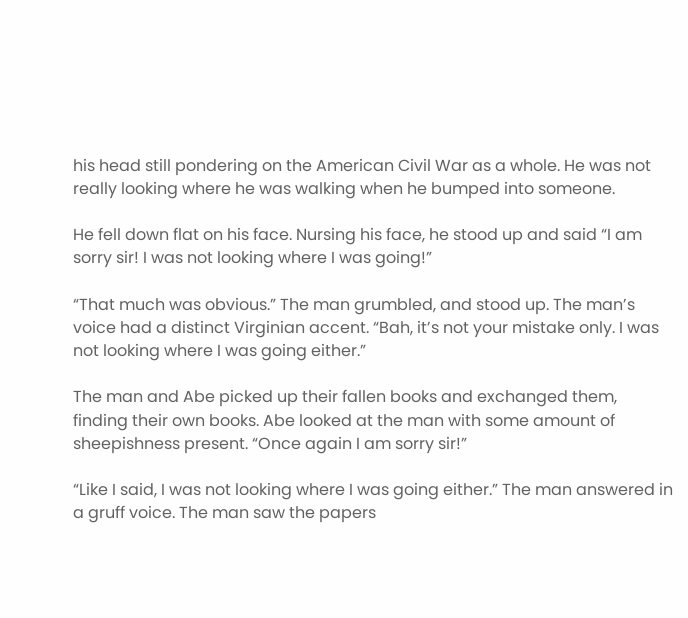his head still pondering on the American Civil War as a whole. He was not really looking where he was walking when he bumped into someone.

He fell down flat on his face. Nursing his face, he stood up and said “I am sorry sir! I was not looking where I was going!”

“That much was obvious.” The man grumbled, and stood up. The man’s voice had a distinct Virginian accent. “Bah, it’s not your mistake only. I was not looking where I was going either.”

The man and Abe picked up their fallen books and exchanged them, finding their own books. Abe looked at the man with some amount of sheepishness present. “Once again I am sorry sir!”

“Like I said, I was not looking where I was going either.” The man answered in a gruff voice. The man saw the papers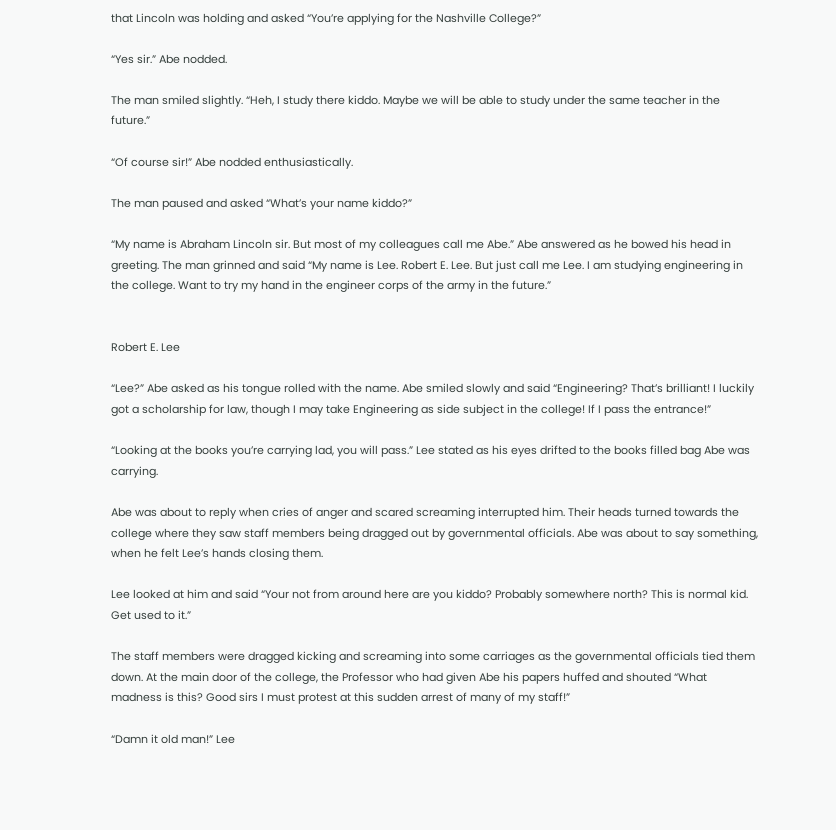that Lincoln was holding and asked “You’re applying for the Nashville College?”

“Yes sir.” Abe nodded.

The man smiled slightly. “Heh, I study there kiddo. Maybe we will be able to study under the same teacher in the future.”

“Of course sir!” Abe nodded enthusiastically.

The man paused and asked “What’s your name kiddo?”

“My name is Abraham Lincoln sir. But most of my colleagues call me Abe.” Abe answered as he bowed his head in greeting. The man grinned and said “My name is Lee. Robert E. Lee. But just call me Lee. I am studying engineering in the college. Want to try my hand in the engineer corps of the army in the future.”


Robert E. Lee

“Lee?” Abe asked as his tongue rolled with the name. Abe smiled slowly and said “Engineering? That’s brilliant! I luckily got a scholarship for law, though I may take Engineering as side subject in the college! If I pass the entrance!”

“Looking at the books you’re carrying lad, you will pass.” Lee stated as his eyes drifted to the books filled bag Abe was carrying.

Abe was about to reply when cries of anger and scared screaming interrupted him. Their heads turned towards the college where they saw staff members being dragged out by governmental officials. Abe was about to say something, when he felt Lee’s hands closing them.

Lee looked at him and said “Your not from around here are you kiddo? Probably somewhere north? This is normal kid. Get used to it.”

The staff members were dragged kicking and screaming into some carriages as the governmental officials tied them down. At the main door of the college, the Professor who had given Abe his papers huffed and shouted “What madness is this? Good sirs I must protest at this sudden arrest of many of my staff!”

“Damn it old man!” Lee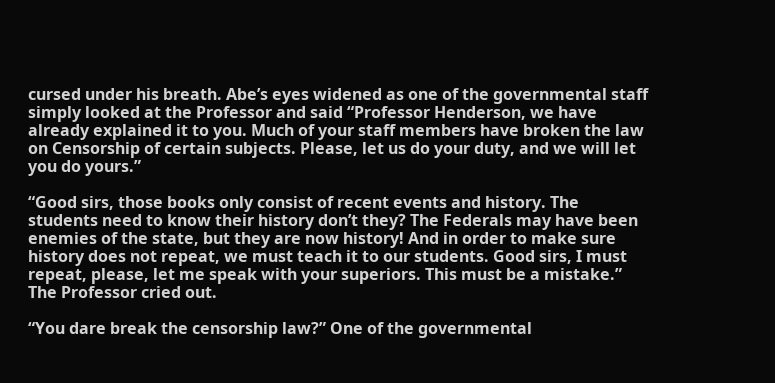cursed under his breath. Abe’s eyes widened as one of the governmental staff simply looked at the Professor and said “Professor Henderson, we have already explained it to you. Much of your staff members have broken the law on Censorship of certain subjects. Please, let us do your duty, and we will let you do yours.”

“Good sirs, those books only consist of recent events and history. The students need to know their history don’t they? The Federals may have been enemies of the state, but they are now history! And in order to make sure history does not repeat, we must teach it to our students. Good sirs, I must repeat, please, let me speak with your superiors. This must be a mistake.” The Professor cried out.

“You dare break the censorship law?” One of the governmental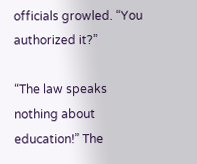officials growled. “You authorized it?”

“The law speaks nothing about education!” The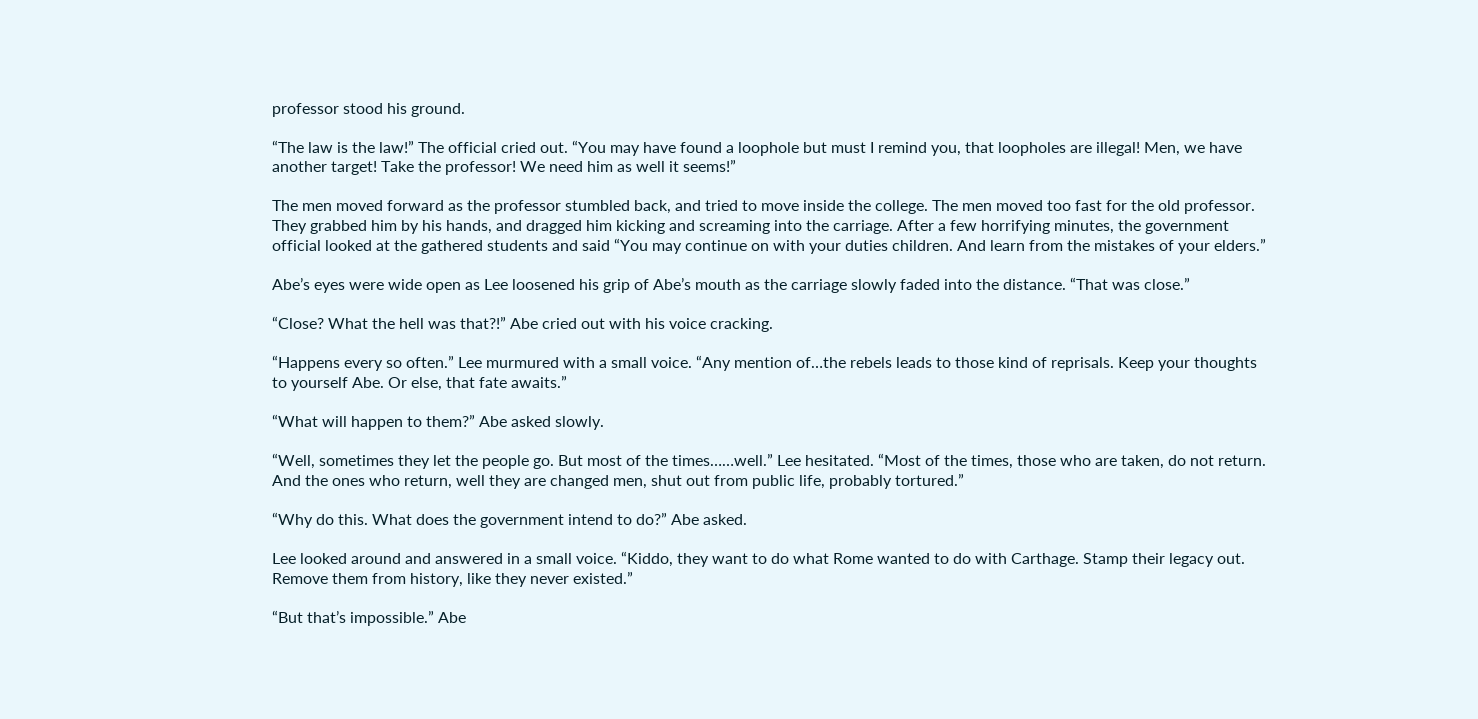professor stood his ground.

“The law is the law!” The official cried out. “You may have found a loophole but must I remind you, that loopholes are illegal! Men, we have another target! Take the professor! We need him as well it seems!”

The men moved forward as the professor stumbled back, and tried to move inside the college. The men moved too fast for the old professor. They grabbed him by his hands, and dragged him kicking and screaming into the carriage. After a few horrifying minutes, the government official looked at the gathered students and said “You may continue on with your duties children. And learn from the mistakes of your elders.”

Abe’s eyes were wide open as Lee loosened his grip of Abe’s mouth as the carriage slowly faded into the distance. “That was close.”

“Close? What the hell was that?!” Abe cried out with his voice cracking.

“Happens every so often.” Lee murmured with a small voice. “Any mention of…the rebels leads to those kind of reprisals. Keep your thoughts to yourself Abe. Or else, that fate awaits.”

“What will happen to them?” Abe asked slowly.

“Well, sometimes they let the people go. But most of the times……well.” Lee hesitated. “Most of the times, those who are taken, do not return. And the ones who return, well they are changed men, shut out from public life, probably tortured.”

“Why do this. What does the government intend to do?” Abe asked.

Lee looked around and answered in a small voice. “Kiddo, they want to do what Rome wanted to do with Carthage. Stamp their legacy out. Remove them from history, like they never existed.”

“But that’s impossible.” Abe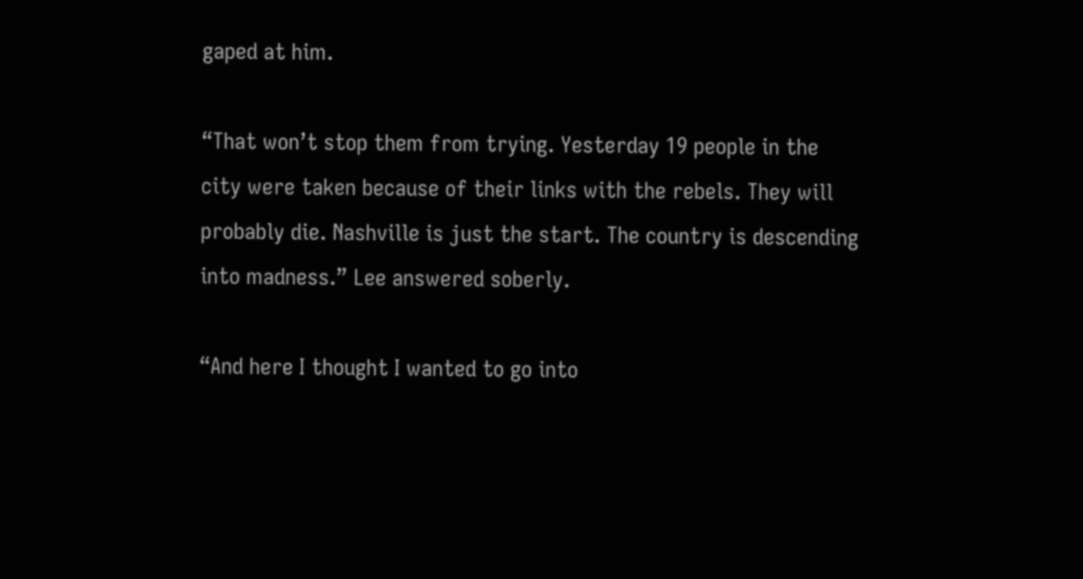gaped at him.

“That won’t stop them from trying. Yesterday 19 people in the city were taken because of their links with the rebels. They will probably die. Nashville is just the start. The country is descending into madness.” Lee answered soberly.

“And here I thought I wanted to go into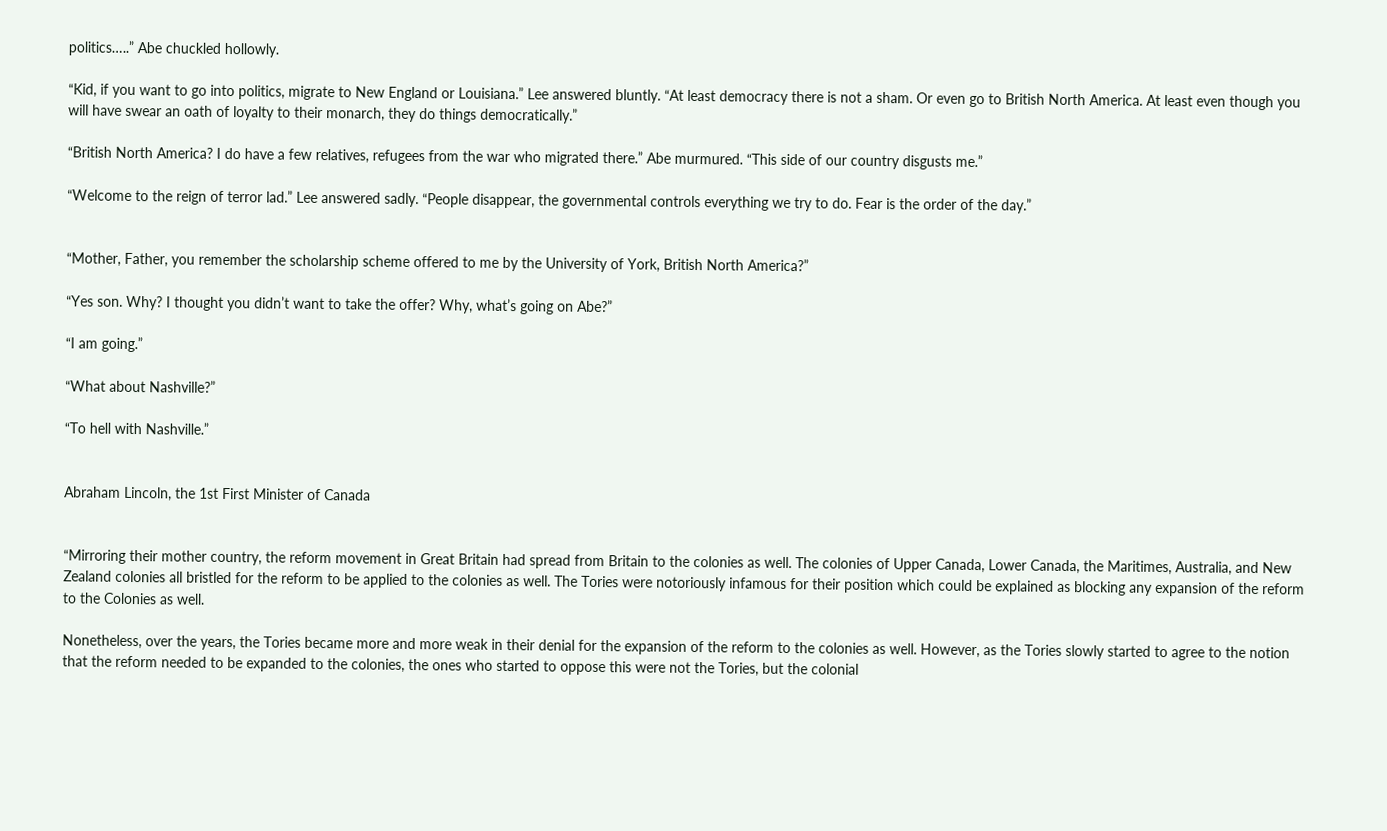politics…..” Abe chuckled hollowly.

“Kid, if you want to go into politics, migrate to New England or Louisiana.” Lee answered bluntly. “At least democracy there is not a sham. Or even go to British North America. At least even though you will have swear an oath of loyalty to their monarch, they do things democratically.”

“British North America? I do have a few relatives, refugees from the war who migrated there.” Abe murmured. “This side of our country disgusts me.”

“Welcome to the reign of terror lad.” Lee answered sadly. “People disappear, the governmental controls everything we try to do. Fear is the order of the day.”


“Mother, Father, you remember the scholarship scheme offered to me by the University of York, British North America?”

“Yes son. Why? I thought you didn’t want to take the offer? Why, what’s going on Abe?”

“I am going.”

“What about Nashville?”

“To hell with Nashville.”


Abraham Lincoln, the 1st First Minister of Canada


“Mirroring their mother country, the reform movement in Great Britain had spread from Britain to the colonies as well. The colonies of Upper Canada, Lower Canada, the Maritimes, Australia, and New Zealand colonies all bristled for the reform to be applied to the colonies as well. The Tories were notoriously infamous for their position which could be explained as blocking any expansion of the reform to the Colonies as well.

Nonetheless, over the years, the Tories became more and more weak in their denial for the expansion of the reform to the colonies as well. However, as the Tories slowly started to agree to the notion that the reform needed to be expanded to the colonies, the ones who started to oppose this were not the Tories, but the colonial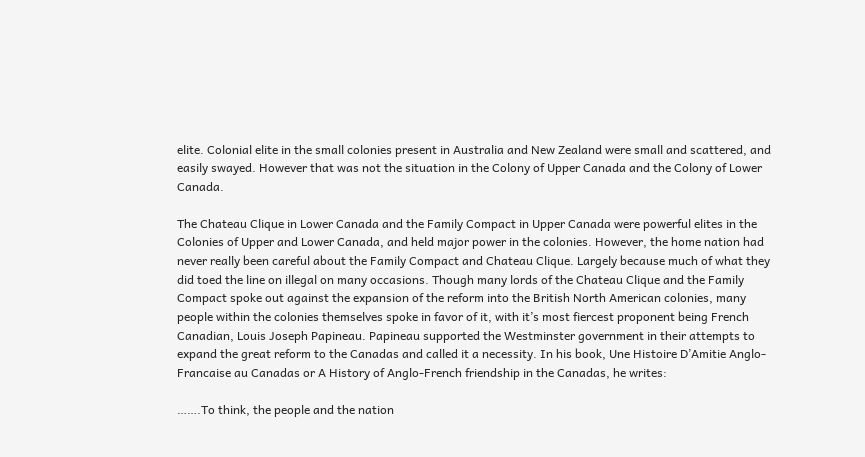elite. Colonial elite in the small colonies present in Australia and New Zealand were small and scattered, and easily swayed. However that was not the situation in the Colony of Upper Canada and the Colony of Lower Canada.

The Chateau Clique in Lower Canada and the Family Compact in Upper Canada were powerful elites in the Colonies of Upper and Lower Canada, and held major power in the colonies. However, the home nation had never really been careful about the Family Compact and Chateau Clique. Largely because much of what they did toed the line on illegal on many occasions. Though many lords of the Chateau Clique and the Family Compact spoke out against the expansion of the reform into the British North American colonies, many people within the colonies themselves spoke in favor of it, with it’s most fiercest proponent being French Canadian, Louis Joseph Papineau. Papineau supported the Westminster government in their attempts to expand the great reform to the Canadas and called it a necessity. In his book, Une Histoire D’Amitie Anglo-Francaise au Canadas or A History of Anglo-French friendship in the Canadas, he writes:

…….To think, the people and the nation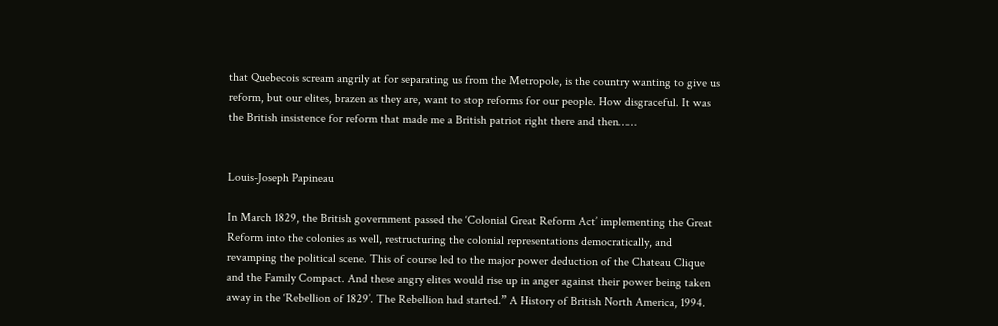that Quebecois scream angrily at for separating us from the Metropole, is the country wanting to give us reform, but our elites, brazen as they are, want to stop reforms for our people. How disgraceful. It was the British insistence for reform that made me a British patriot right there and then……


Louis-Joseph Papineau

In March 1829, the British government passed the ‘Colonial Great Reform Act’ implementing the Great Reform into the colonies as well, restructuring the colonial representations democratically, and revamping the political scene. This of course led to the major power deduction of the Chateau Clique and the Family Compact. And these angry elites would rise up in anger against their power being taken away in the ‘Rebellion of 1829’. The Rebellion had started.” A History of British North America, 1994.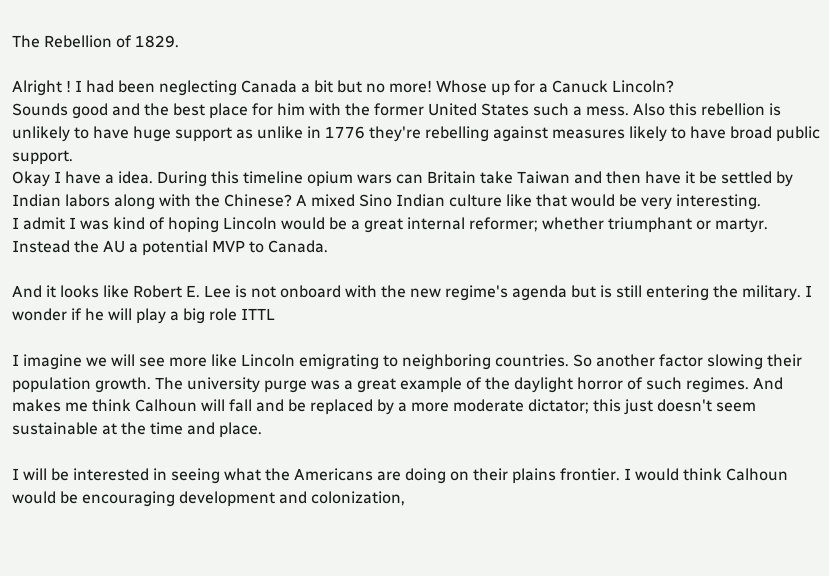The Rebellion of 1829.

Alright ! I had been neglecting Canada a bit but no more! Whose up for a Canuck Lincoln?
Sounds good and the best place for him with the former United States such a mess. Also this rebellion is unlikely to have huge support as unlike in 1776 they're rebelling against measures likely to have broad public support.
Okay I have a idea. During this timeline opium wars can Britain take Taiwan and then have it be settled by Indian labors along with the Chinese? A mixed Sino Indian culture like that would be very interesting.
I admit I was kind of hoping Lincoln would be a great internal reformer; whether triumphant or martyr. Instead the AU a potential MVP to Canada.

And it looks like Robert E. Lee is not onboard with the new regime's agenda but is still entering the military. I wonder if he will play a big role ITTL

I imagine we will see more like Lincoln emigrating to neighboring countries. So another factor slowing their population growth. The university purge was a great example of the daylight horror of such regimes. And makes me think Calhoun will fall and be replaced by a more moderate dictator; this just doesn't seem sustainable at the time and place.

I will be interested in seeing what the Americans are doing on their plains frontier. I would think Calhoun would be encouraging development and colonization,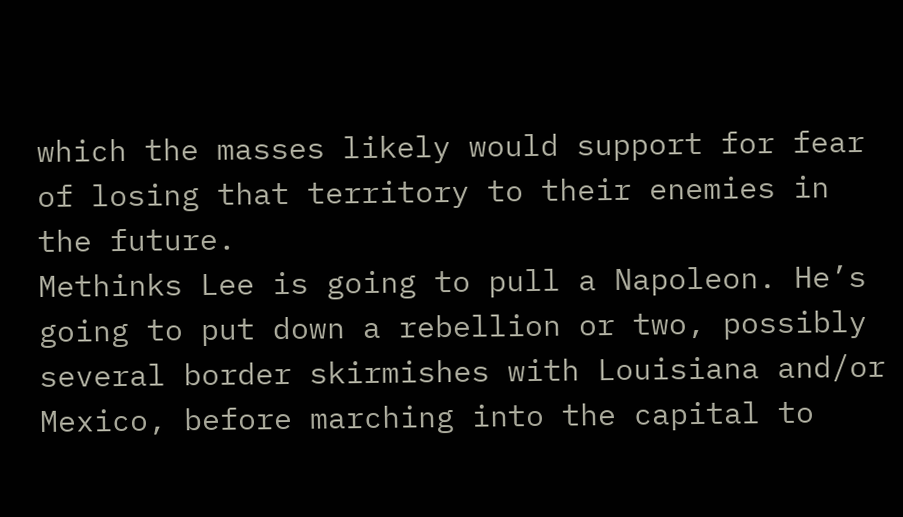which the masses likely would support for fear of losing that territory to their enemies in the future.
Methinks Lee is going to pull a Napoleon. He’s going to put down a rebellion or two, possibly several border skirmishes with Louisiana and/or Mexico, before marching into the capital to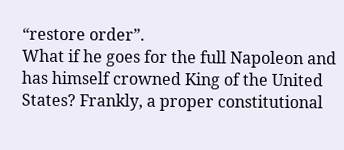“restore order”.
What if he goes for the full Napoleon and has himself crowned King of the United States? Frankly, a proper constitutional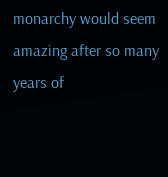monarchy would seem amazing after so many years of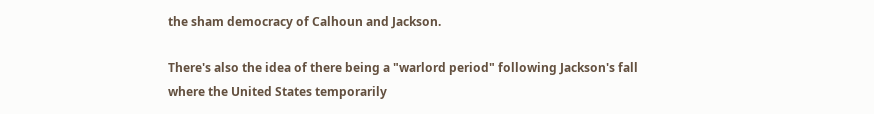the sham democracy of Calhoun and Jackson.

There's also the idea of there being a "warlord period" following Jackson's fall where the United States temporarily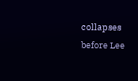collapses before Lee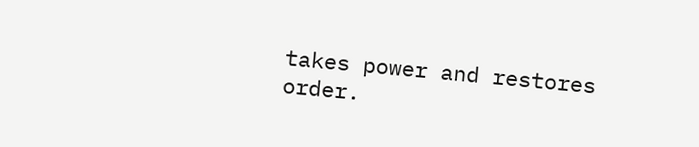takes power and restores order.